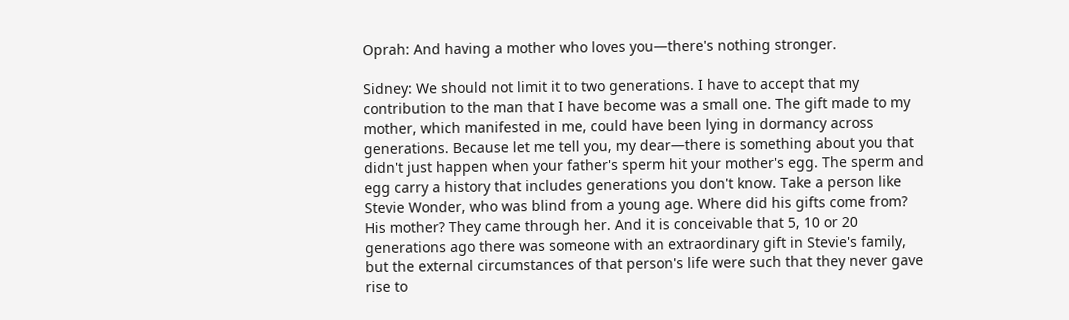Oprah: And having a mother who loves you—there's nothing stronger.

Sidney: We should not limit it to two generations. I have to accept that my contribution to the man that I have become was a small one. The gift made to my mother, which manifested in me, could have been lying in dormancy across generations. Because let me tell you, my dear—there is something about you that didn't just happen when your father's sperm hit your mother's egg. The sperm and egg carry a history that includes generations you don't know. Take a person like Stevie Wonder, who was blind from a young age. Where did his gifts come from? His mother? They came through her. And it is conceivable that 5, 10 or 20 generations ago there was someone with an extraordinary gift in Stevie's family, but the external circumstances of that person's life were such that they never gave rise to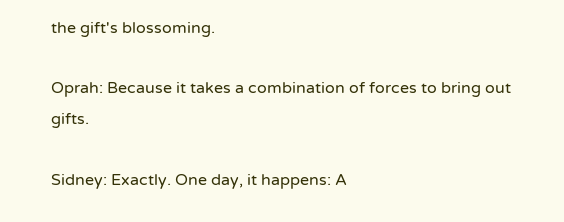the gift's blossoming.

Oprah: Because it takes a combination of forces to bring out gifts.

Sidney: Exactly. One day, it happens: A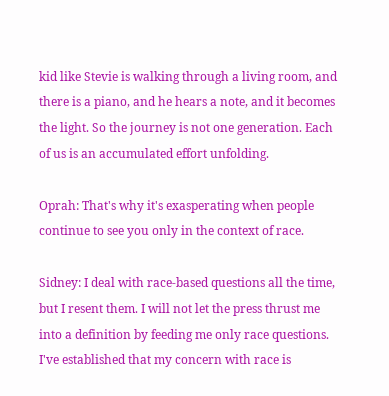kid like Stevie is walking through a living room, and there is a piano, and he hears a note, and it becomes the light. So the journey is not one generation. Each of us is an accumulated effort unfolding.

Oprah: That's why it's exasperating when people continue to see you only in the context of race.

Sidney: I deal with race-based questions all the time, but I resent them. I will not let the press thrust me into a definition by feeding me only race questions. I've established that my concern with race is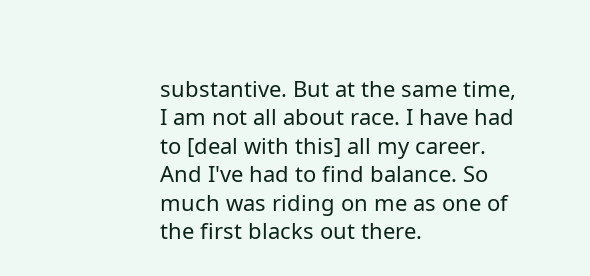substantive. But at the same time, I am not all about race. I have had to [deal with this] all my career. And I've had to find balance. So much was riding on me as one of the first blacks out there.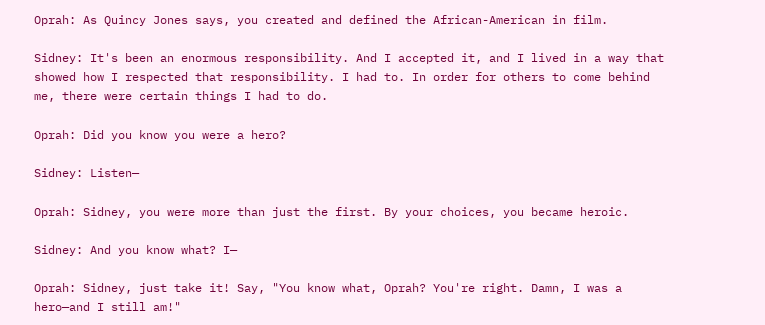Oprah: As Quincy Jones says, you created and defined the African-American in film.

Sidney: It's been an enormous responsibility. And I accepted it, and I lived in a way that showed how I respected that responsibility. I had to. In order for others to come behind me, there were certain things I had to do.

Oprah: Did you know you were a hero?

Sidney: Listen—

Oprah: Sidney, you were more than just the first. By your choices, you became heroic.

Sidney: And you know what? I—

Oprah: Sidney, just take it! Say, "You know what, Oprah? You're right. Damn, I was a hero—and I still am!"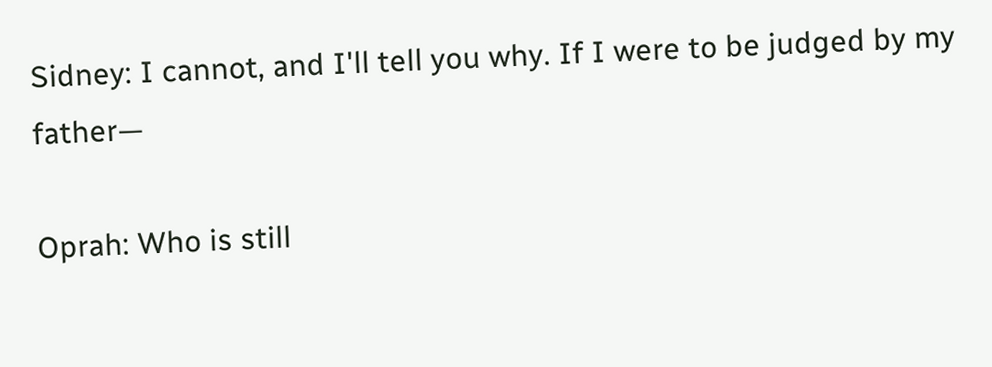Sidney: I cannot, and I'll tell you why. If I were to be judged by my father—

Oprah: Who is still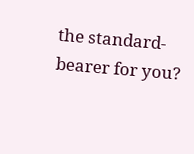the standard-bearer for you?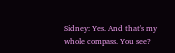Sidney: Yes. And that's my whole compass. You see?